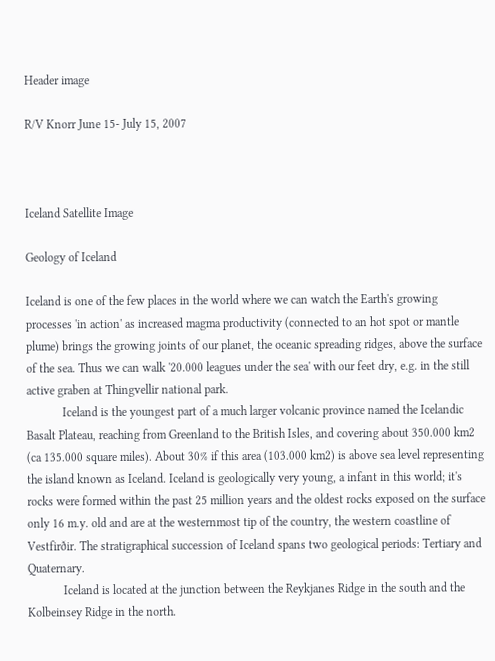Header image

R/V Knorr June 15- July 15, 2007



Iceland Satellite Image

Geology of Iceland

Iceland is one of the few places in the world where we can watch the Earth's growing processes 'in action' as increased magma productivity (connected to an hot spot or mantle plume) brings the growing joints of our planet, the oceanic spreading ridges, above the surface of the sea. Thus we can walk '20.000 leagues under the sea' with our feet dry, e.g. in the still active graben at Thingvellir national park.
            Iceland is the youngest part of a much larger volcanic province named the Icelandic Basalt Plateau, reaching from Greenland to the British Isles, and covering about 350.000 km2 (ca 135.000 square miles). About 30% if this area (103.000 km2) is above sea level representing the island known as Iceland. Iceland is geologically very young, a infant in this world; it's rocks were formed within the past 25 million years and the oldest rocks exposed on the surface only 16 m.y. old and are at the westernmost tip of the country, the western coastline of Vestfirðir. The stratigraphical succession of Iceland spans two geological periods: Tertiary and Quaternary.
            Iceland is located at the junction between the Reykjanes Ridge in the south and the Kolbeinsey Ridge in the north.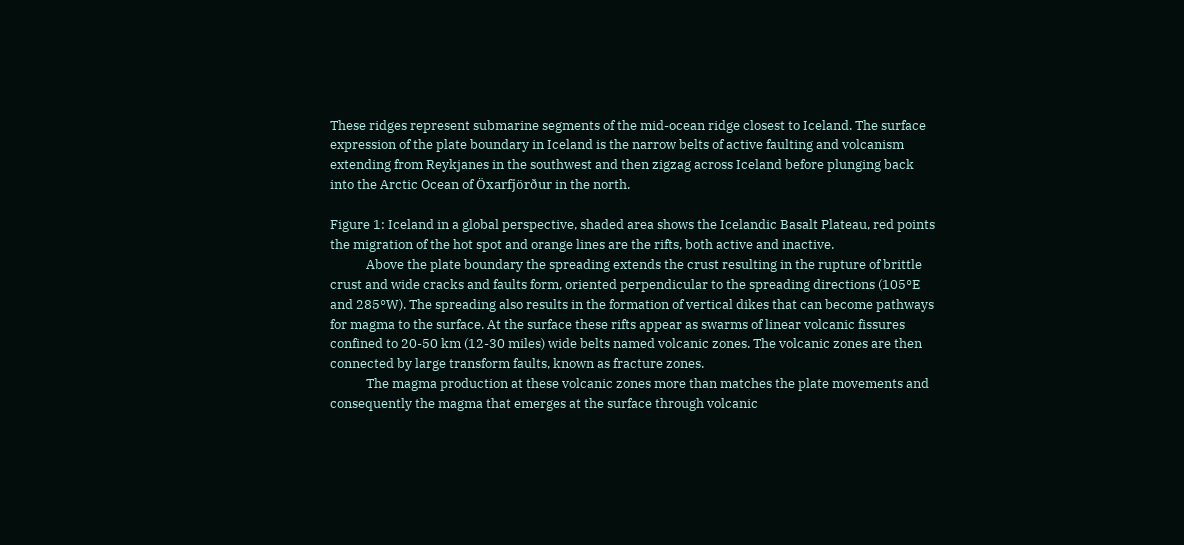These ridges represent submarine segments of the mid-ocean ridge closest to Iceland. The surface expression of the plate boundary in Iceland is the narrow belts of active faulting and volcanism extending from Reykjanes in the southwest and then zigzag across Iceland before plunging back into the Arctic Ocean of Öxarfjörður in the north.

Figure 1: Iceland in a global perspective, shaded area shows the Icelandic Basalt Plateau, red points the migration of the hot spot and orange lines are the rifts, both active and inactive.
            Above the plate boundary the spreading extends the crust resulting in the rupture of brittle crust and wide cracks and faults form, oriented perpendicular to the spreading directions (105°E and 285°W). The spreading also results in the formation of vertical dikes that can become pathways for magma to the surface. At the surface these rifts appear as swarms of linear volcanic fissures confined to 20-50 km (12-30 miles) wide belts named volcanic zones. The volcanic zones are then connected by large transform faults, known as fracture zones.
            The magma production at these volcanic zones more than matches the plate movements and consequently the magma that emerges at the surface through volcanic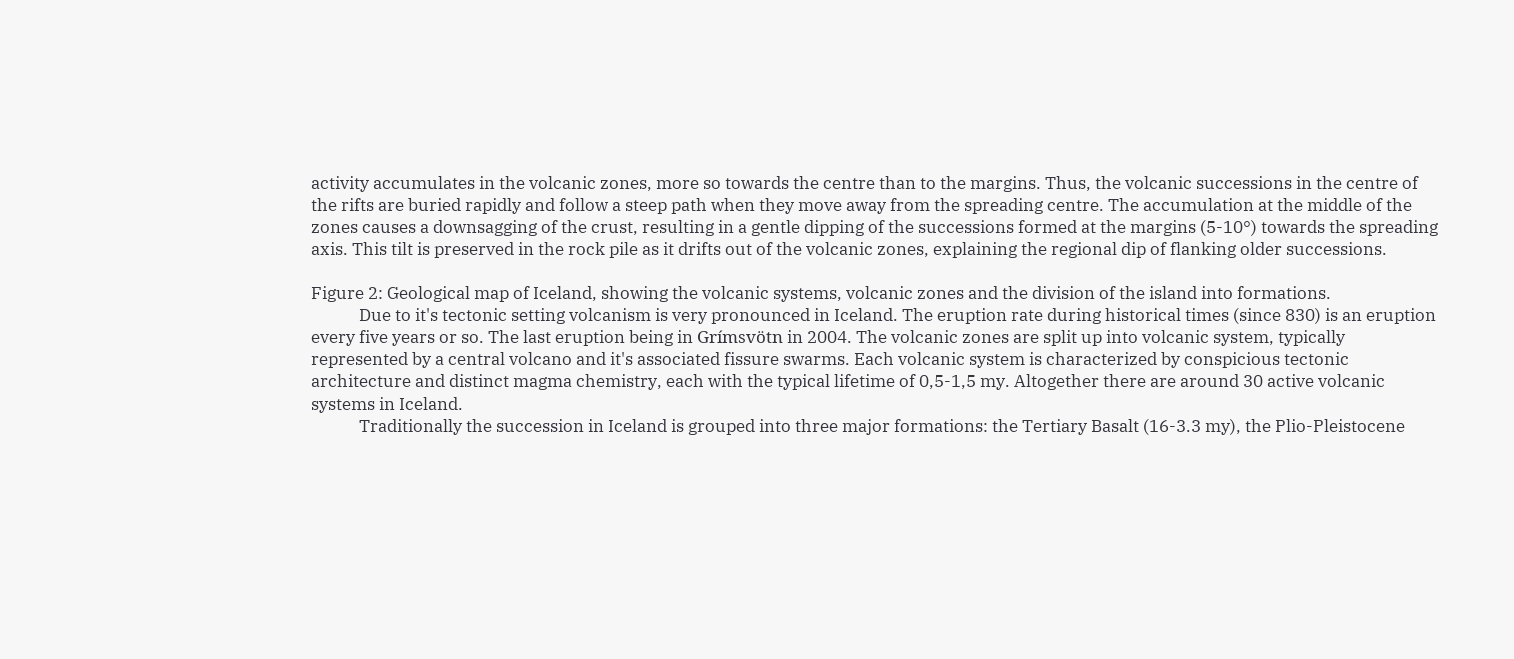activity accumulates in the volcanic zones, more so towards the centre than to the margins. Thus, the volcanic successions in the centre of the rifts are buried rapidly and follow a steep path when they move away from the spreading centre. The accumulation at the middle of the zones causes a downsagging of the crust, resulting in a gentle dipping of the successions formed at the margins (5-10°) towards the spreading axis. This tilt is preserved in the rock pile as it drifts out of the volcanic zones, explaining the regional dip of flanking older successions.

Figure 2: Geological map of Iceland, showing the volcanic systems, volcanic zones and the division of the island into formations.
            Due to it's tectonic setting volcanism is very pronounced in Iceland. The eruption rate during historical times (since 830) is an eruption every five years or so. The last eruption being in Grímsvötn in 2004. The volcanic zones are split up into volcanic system, typically represented by a central volcano and it's associated fissure swarms. Each volcanic system is characterized by conspicious tectonic architecture and distinct magma chemistry, each with the typical lifetime of 0,5-1,5 my. Altogether there are around 30 active volcanic systems in Iceland.
            Traditionally the succession in Iceland is grouped into three major formations: the Tertiary Basalt (16-3.3 my), the Plio-Pleistocene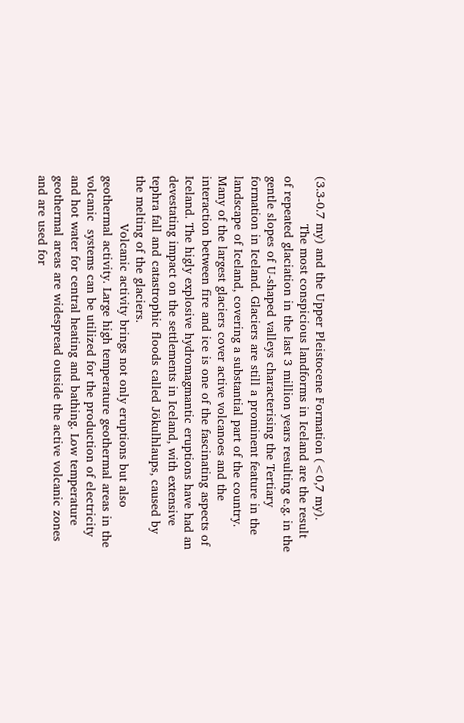(3.3-0.7 my) and the Upper Pleistocene Formation (<0,7 my).
            The most conspicious landforms in Iceland are the result of repeated glaciation in the last 3 million years resulting e.g. in the gentle slopes of U-shaped valleys characterising the Tertiary formation in Iceland. Glaciers are still a prominent feature in the landscape of Iceland, covering a substantial part of the country. Many of the largest glaciers cover active volcanoes and the interaction between fire and ice is one of the fascinating aspects of Iceland. The higly explosive hydromagmantic eruptions have had an devestating impact on the settlements in Iceland, with extensive tephra fall and catastrophic floods called Jökulhlaups, caused by the melting of the glaciers.
            Volcanic activity brings not only eruptions but also geothermal activity. Large high temperature geothermal areas in the volcanic  systems can be utilized for the production of electricity and hot water for central heating and bathing. Low temperature geothermal areas are widespread outside the active volcanic zones and are used for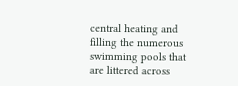central heating and filling the numerous swimming pools that are littered across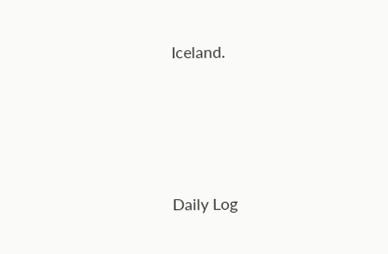Iceland.




Daily Log